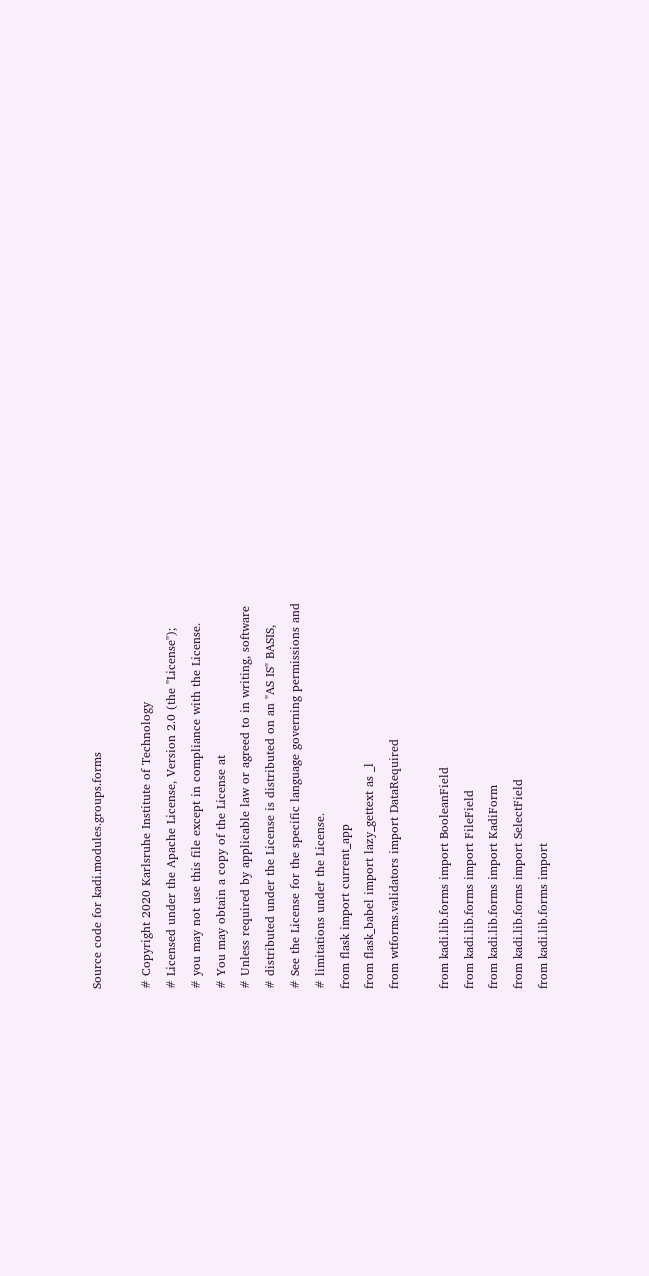Source code for kadi.modules.groups.forms

# Copyright 2020 Karlsruhe Institute of Technology
# Licensed under the Apache License, Version 2.0 (the "License");
# you may not use this file except in compliance with the License.
# You may obtain a copy of the License at
# Unless required by applicable law or agreed to in writing, software
# distributed under the License is distributed on an "AS IS" BASIS,
# See the License for the specific language governing permissions and
# limitations under the License.
from flask import current_app
from flask_babel import lazy_gettext as _l
from wtforms.validators import DataRequired

from kadi.lib.forms import BooleanField
from kadi.lib.forms import FileField
from kadi.lib.forms import KadiForm
from kadi.lib.forms import SelectField
from kadi.lib.forms import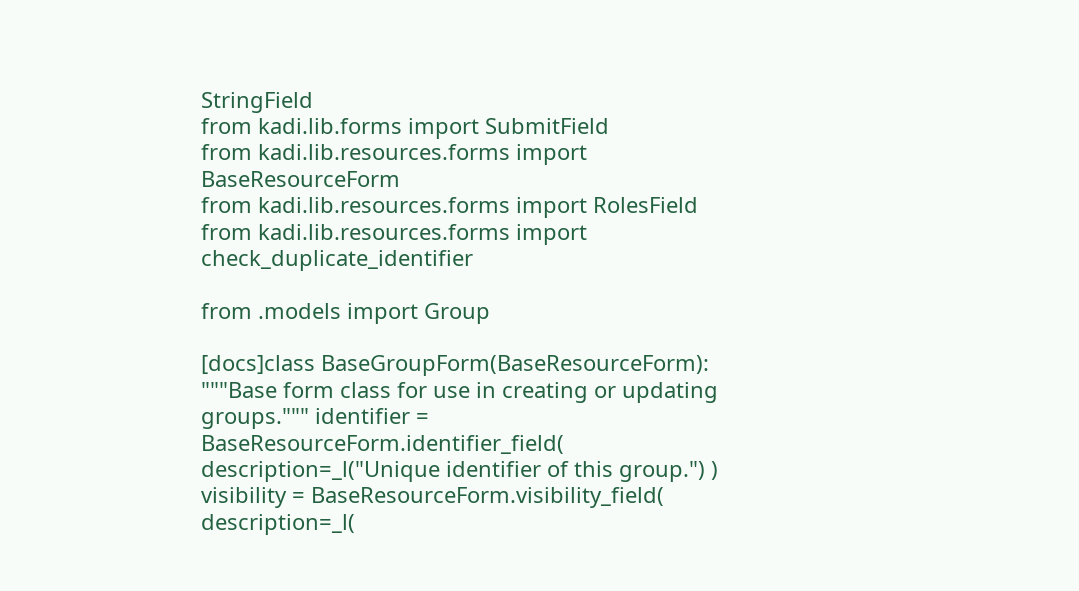StringField
from kadi.lib.forms import SubmitField
from kadi.lib.resources.forms import BaseResourceForm
from kadi.lib.resources.forms import RolesField
from kadi.lib.resources.forms import check_duplicate_identifier

from .models import Group

[docs]class BaseGroupForm(BaseResourceForm): """Base form class for use in creating or updating groups.""" identifier = BaseResourceForm.identifier_field( description=_l("Unique identifier of this group.") ) visibility = BaseResourceForm.visibility_field( description=_l(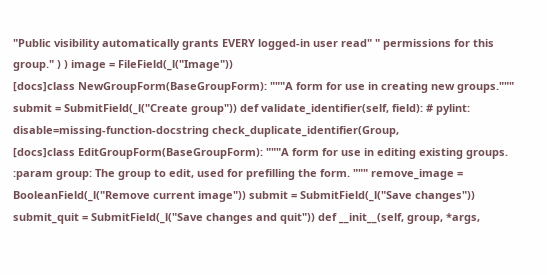"Public visibility automatically grants EVERY logged-in user read" " permissions for this group." ) ) image = FileField(_l("Image"))
[docs]class NewGroupForm(BaseGroupForm): """A form for use in creating new groups.""" submit = SubmitField(_l("Create group")) def validate_identifier(self, field): # pylint: disable=missing-function-docstring check_duplicate_identifier(Group,
[docs]class EditGroupForm(BaseGroupForm): """A form for use in editing existing groups. :param group: The group to edit, used for prefilling the form. """ remove_image = BooleanField(_l("Remove current image")) submit = SubmitField(_l("Save changes")) submit_quit = SubmitField(_l("Save changes and quit")) def __init__(self, group, *args,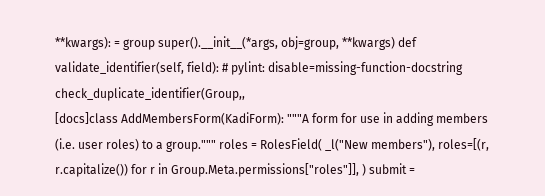**kwargs): = group super().__init__(*args, obj=group, **kwargs) def validate_identifier(self, field): # pylint: disable=missing-function-docstring check_duplicate_identifier(Group,,
[docs]class AddMembersForm(KadiForm): """A form for use in adding members (i.e. user roles) to a group.""" roles = RolesField( _l("New members"), roles=[(r, r.capitalize()) for r in Group.Meta.permissions["roles"]], ) submit =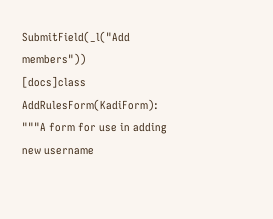SubmitField(_l("Add members"))
[docs]class AddRulesForm(KadiForm): """A form for use in adding new username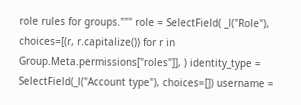role rules for groups.""" role = SelectField( _l("Role"), choices=[(r, r.capitalize()) for r in Group.Meta.permissions["roles"]], ) identity_type = SelectField(_l("Account type"), choices=[]) username =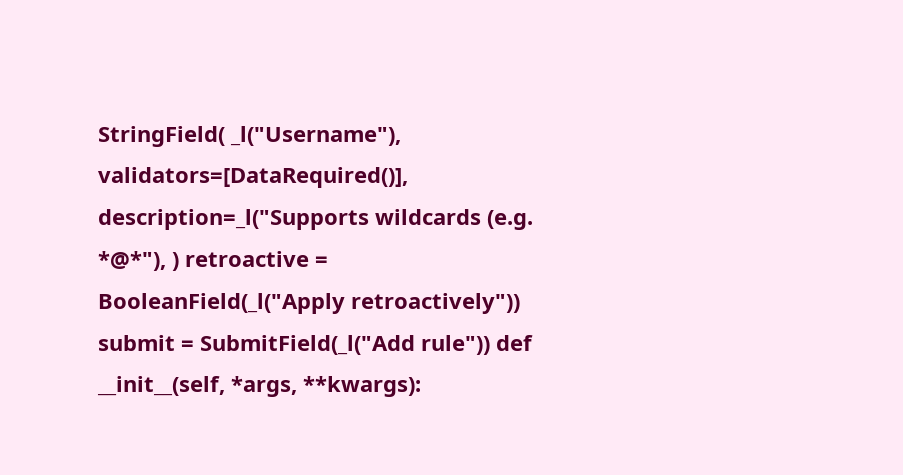StringField( _l("Username"), validators=[DataRequired()], description=_l("Supports wildcards (e.g. *@*"), ) retroactive = BooleanField(_l("Apply retroactively")) submit = SubmitField(_l("Add rule")) def __init__(self, *args, **kwargs):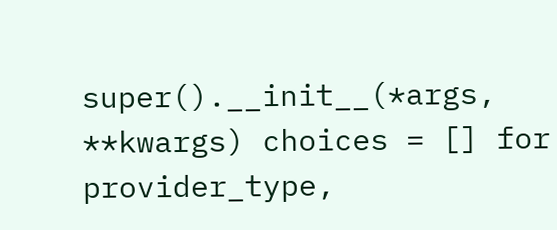super().__init__(*args, **kwargs) choices = [] for provider_type,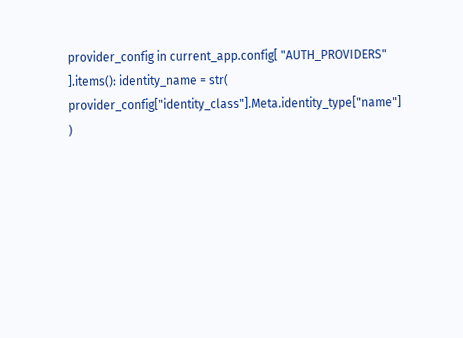provider_config in current_app.config[ "AUTH_PROVIDERS" ].items(): identity_name = str( provider_config["identity_class"].Meta.identity_type["name"] )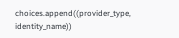choices.append((provider_type, identity_name))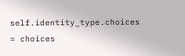self.identity_type.choices = choices